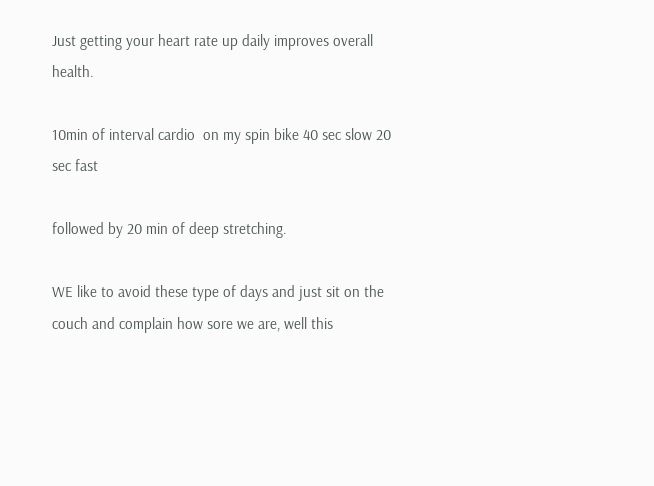Just getting your heart rate up daily improves overall health.

10min of interval cardio  on my spin bike 40 sec slow 20 sec fast

followed by 20 min of deep stretching.

WE like to avoid these type of days and just sit on the couch and complain how sore we are, well this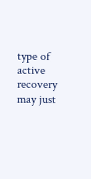type of active recovery may just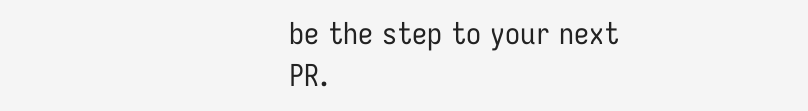be the step to your next PR.